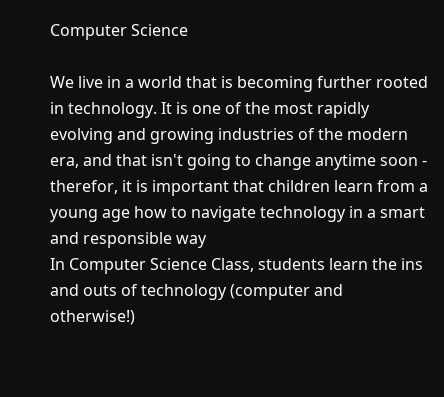Computer Science

We live in a world that is becoming further rooted in technology. It is one of the most rapidly evolving and growing industries of the modern era, and that isn't going to change anytime soon - therefor, it is important that children learn from a young age how to navigate technology in a smart and responsible way
In Computer Science Class, students learn the ins and outs of technology (computer and otherwise!)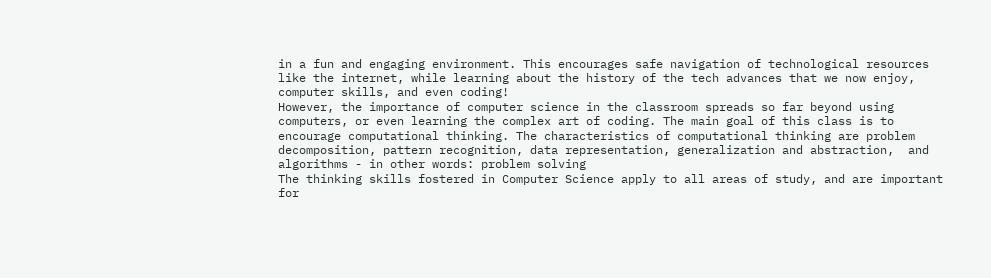in a fun and engaging environment. This encourages safe navigation of technological resources like the internet, while learning about the history of the tech advances that we now enjoy, computer skills, and even coding!
However, the importance of computer science in the classroom spreads so far beyond using computers, or even learning the complex art of coding. The main goal of this class is to encourage computational thinking. The characteristics of computational thinking are problem decomposition, pattern recognition, data representation, generalization and abstraction,  and algorithms - in other words: problem solving
The thinking skills fostered in Computer Science apply to all areas of study, and are important for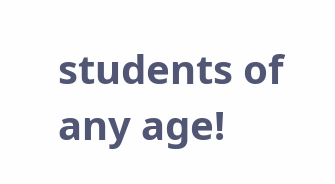students of any age!